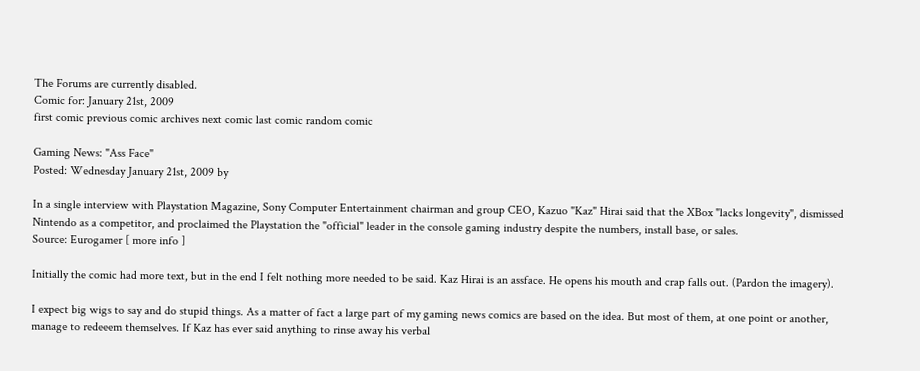The Forums are currently disabled.
Comic for: January 21st, 2009
first comic previous comic archives next comic last comic random comic

Gaming News: "Ass Face"
Posted: Wednesday January 21st, 2009 by

In a single interview with Playstation Magazine, Sony Computer Entertainment chairman and group CEO, Kazuo "Kaz" Hirai said that the XBox "lacks longevity", dismissed Nintendo as a competitor, and proclaimed the Playstation the "official" leader in the console gaming industry despite the numbers, install base, or sales.
Source: Eurogamer [ more info ]

Initially the comic had more text, but in the end I felt nothing more needed to be said. Kaz Hirai is an assface. He opens his mouth and crap falls out. (Pardon the imagery).

I expect big wigs to say and do stupid things. As a matter of fact a large part of my gaming news comics are based on the idea. But most of them, at one point or another, manage to redeeem themselves. If Kaz has ever said anything to rinse away his verbal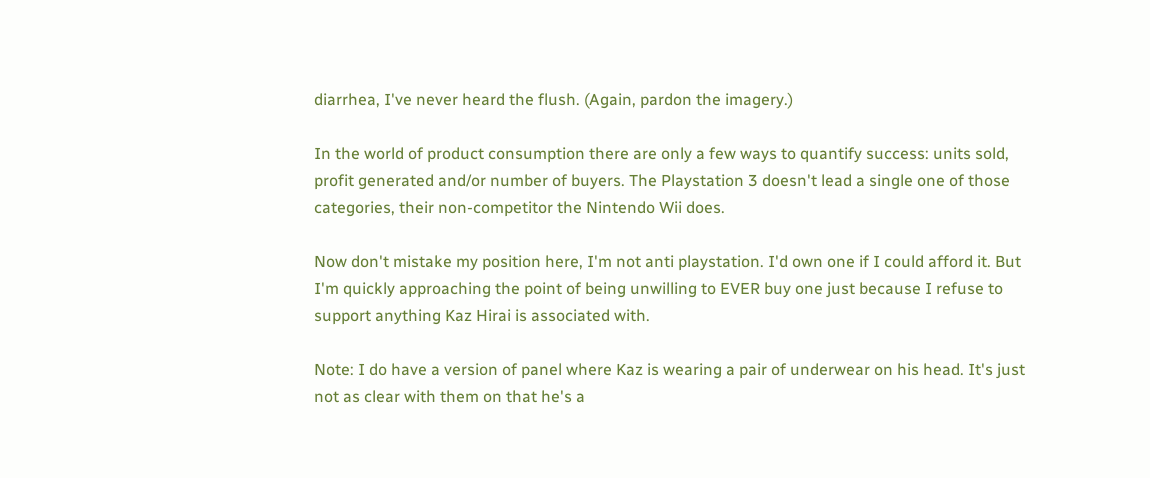diarrhea, I've never heard the flush. (Again, pardon the imagery.)

In the world of product consumption there are only a few ways to quantify success: units sold, profit generated and/or number of buyers. The Playstation 3 doesn't lead a single one of those categories, their non-competitor the Nintendo Wii does.

Now don't mistake my position here, I'm not anti playstation. I'd own one if I could afford it. But I'm quickly approaching the point of being unwilling to EVER buy one just because I refuse to support anything Kaz Hirai is associated with.

Note: I do have a version of panel where Kaz is wearing a pair of underwear on his head. It's just not as clear with them on that he's a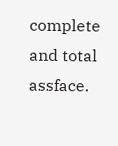complete and total assface.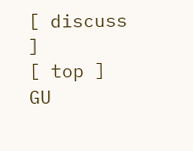[ discuss ]
[ top ]
GU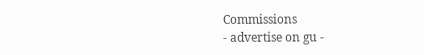Commissions
- advertise on gu -